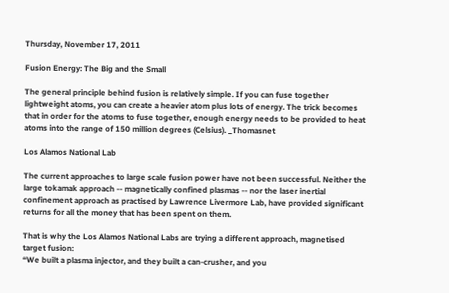Thursday, November 17, 2011

Fusion Energy: The Big and the Small

The general principle behind fusion is relatively simple. If you can fuse together lightweight atoms, you can create a heavier atom plus lots of energy. The trick becomes that in order for the atoms to fuse together, enough energy needs to be provided to heat atoms into the range of 150 million degrees (Celsius). _Thomasnet

Los Alamos National Lab

The current approaches to large scale fusion power have not been successful. Neither the large tokamak approach -- magnetically confined plasmas -- nor the laser inertial confinement approach as practised by Lawrence Livermore Lab, have provided significant returns for all the money that has been spent on them.

That is why the Los Alamos National Labs are trying a different approach, magnetised target fusion:
“We built a plasma injector, and they built a can-crusher, and you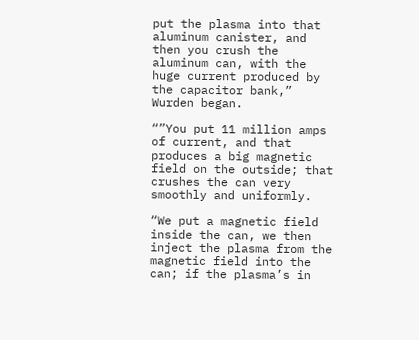put the plasma into that aluminum canister, and then you crush the aluminum can, with the huge current produced by the capacitor bank,” Wurden began.

“”You put 11 million amps of current, and that produces a big magnetic field on the outside; that crushes the can very smoothly and uniformly.

“We put a magnetic field inside the can, we then inject the plasma from the magnetic field into the can; if the plasma’s in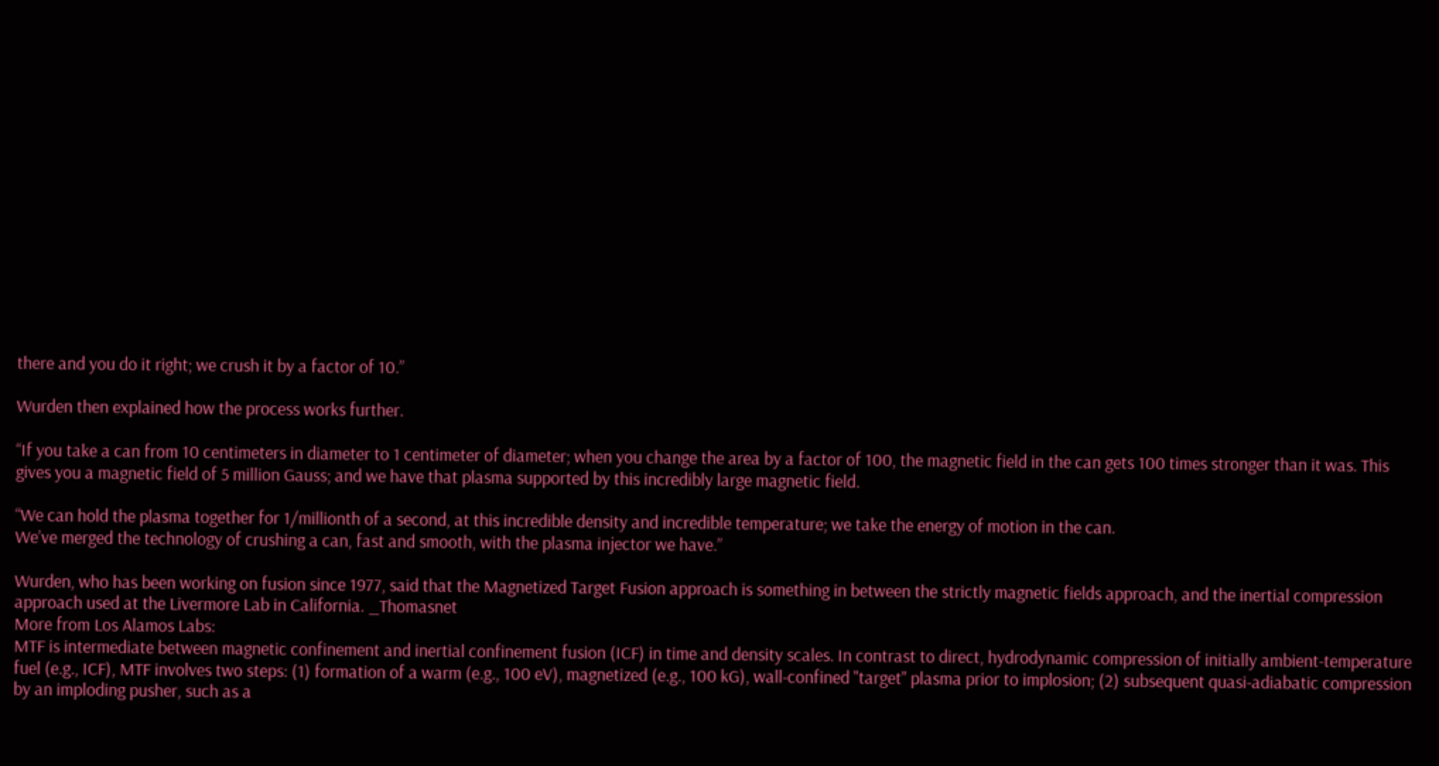there and you do it right; we crush it by a factor of 10.”

Wurden then explained how the process works further.

“If you take a can from 10 centimeters in diameter to 1 centimeter of diameter; when you change the area by a factor of 100, the magnetic field in the can gets 100 times stronger than it was. This gives you a magnetic field of 5 million Gauss; and we have that plasma supported by this incredibly large magnetic field.

“We can hold the plasma together for 1/millionth of a second, at this incredible density and incredible temperature; we take the energy of motion in the can.
We’ve merged the technology of crushing a can, fast and smooth, with the plasma injector we have.”

Wurden, who has been working on fusion since 1977, said that the Magnetized Target Fusion approach is something in between the strictly magnetic fields approach, and the inertial compression approach used at the Livermore Lab in California. _Thomasnet
More from Los Alamos Labs:
MTF is intermediate between magnetic confinement and inertial confinement fusion (ICF) in time and density scales. In contrast to direct, hydrodynamic compression of initially ambient-temperature fuel (e.g., ICF), MTF involves two steps: (1) formation of a warm (e.g., 100 eV), magnetized (e.g., 100 kG), wall-confined "target" plasma prior to implosion; (2) subsequent quasi-adiabatic compression by an imploding pusher, such as a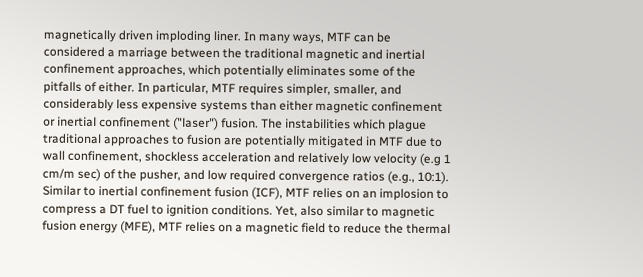magnetically driven imploding liner. In many ways, MTF can be considered a marriage between the traditional magnetic and inertial confinement approaches, which potentially eliminates some of the pitfalls of either. In particular, MTF requires simpler, smaller, and considerably less expensive systems than either magnetic confinement or inertial confinement ("laser") fusion. The instabilities which plague traditional approaches to fusion are potentially mitigated in MTF due to wall confinement, shockless acceleration and relatively low velocity (e.g 1 cm/m sec) of the pusher, and low required convergence ratios (e.g., 10:1). Similar to inertial confinement fusion (ICF), MTF relies on an implosion to compress a DT fuel to ignition conditions. Yet, also similar to magnetic fusion energy (MFE), MTF relies on a magnetic field to reduce the thermal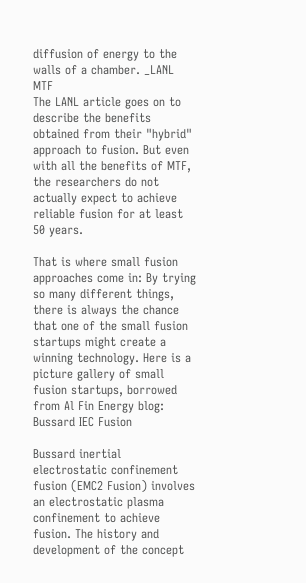diffusion of energy to the walls of a chamber. _LANL MTF
The LANL article goes on to describe the benefits obtained from their "hybrid" approach to fusion. But even with all the benefits of MTF, the researchers do not actually expect to achieve reliable fusion for at least 50 years.

That is where small fusion approaches come in: By trying so many different things, there is always the chance that one of the small fusion startups might create a winning technology. Here is a picture gallery of small fusion startups, borrowed from Al Fin Energy blog:
Bussard IEC Fusion

Bussard inertial electrostatic confinement fusion (EMC2 Fusion) involves an electrostatic plasma confinement to achieve fusion. The history and development of the concept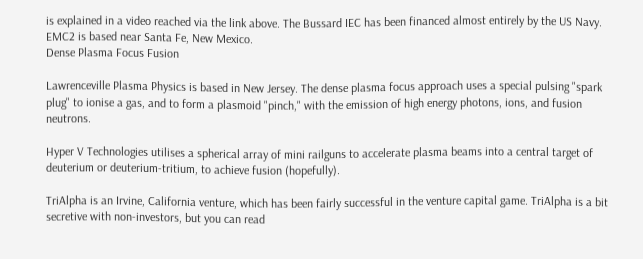is explained in a video reached via the link above. The Bussard IEC has been financed almost entirely by the US Navy. EMC2 is based near Santa Fe, New Mexico.
Dense Plasma Focus Fusion

Lawrenceville Plasma Physics is based in New Jersey. The dense plasma focus approach uses a special pulsing "spark plug" to ionise a gas, and to form a plasmoid "pinch," with the emission of high energy photons, ions, and fusion neutrons.

Hyper V Technologies utilises a spherical array of mini railguns to accelerate plasma beams into a central target of deuterium or deuterium-tritium, to achieve fusion (hopefully).

TriAlpha is an Irvine, California venture, which has been fairly successful in the venture capital game. TriAlpha is a bit secretive with non-investors, but you can read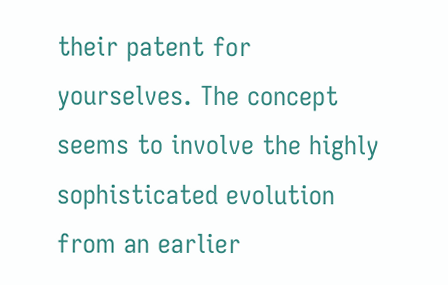their patent for yourselves. The concept seems to involve the highly sophisticated evolution from an earlier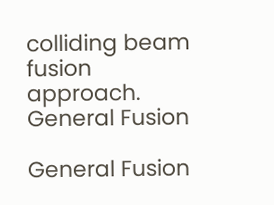colliding beam fusion approach.
General Fusion

General Fusion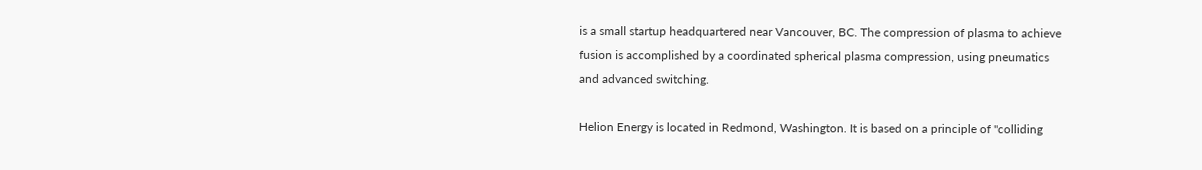is a small startup headquartered near Vancouver, BC. The compression of plasma to achieve fusion is accomplished by a coordinated spherical plasma compression, using pneumatics and advanced switching.

Helion Energy is located in Redmond, Washington. It is based on a principle of "colliding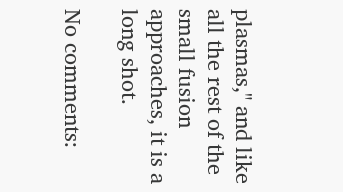plasmas," and like all the rest of the small fusion approaches, it is a long shot.

No comments: